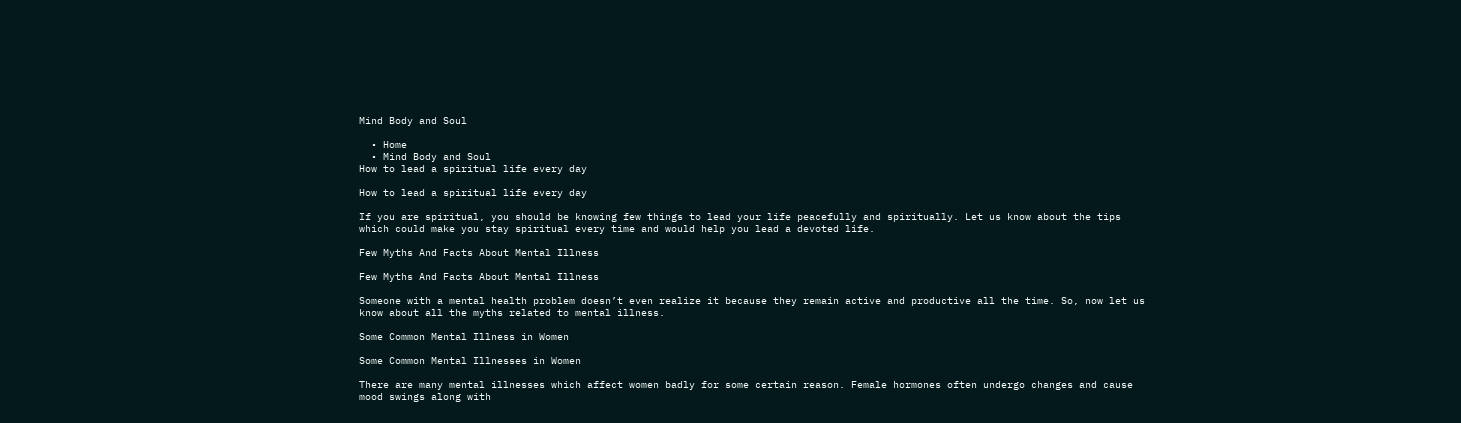Mind Body and Soul

  • Home
  • Mind Body and Soul
How to lead a spiritual life every day

How to lead a spiritual life every day

If you are spiritual, you should be knowing few things to lead your life peacefully and spiritually. Let us know about the tips which could make you stay spiritual every time and would help you lead a devoted life.

Few Myths And Facts About Mental Illness

Few Myths And Facts About Mental Illness

Someone with a mental health problem doesn’t even realize it because they remain active and productive all the time. So, now let us know about all the myths related to mental illness.

Some Common Mental Illness in Women

Some Common Mental Illnesses in Women

There are many mental illnesses which affect women badly for some certain reason. Female hormones often undergo changes and cause mood swings along with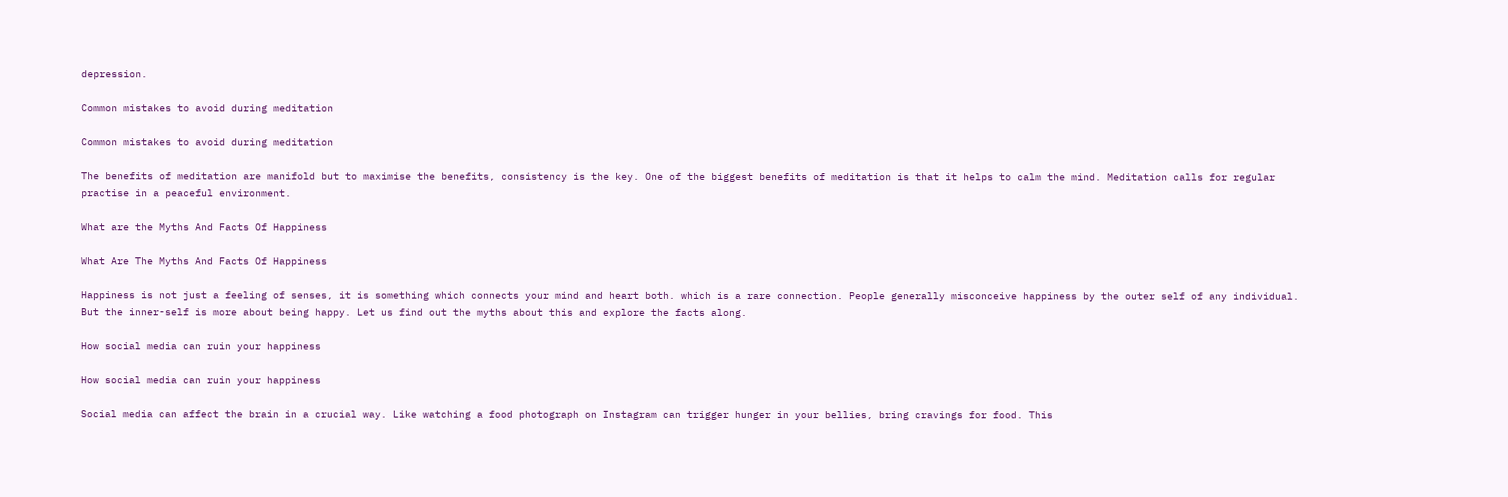depression.

Common mistakes to avoid during meditation

Common mistakes to avoid during meditation

The benefits of meditation are manifold but to maximise the benefits, consistency is the key. One of the biggest benefits of meditation is that it helps to calm the mind. Meditation calls for regular practise in a peaceful environment.

What are the Myths And Facts Of Happiness

What Are The Myths And Facts Of Happiness

Happiness is not just a feeling of senses, it is something which connects your mind and heart both. which is a rare connection. People generally misconceive happiness by the outer self of any individual. But the inner-self is more about being happy. Let us find out the myths about this and explore the facts along.

How social media can ruin your happiness

How social media can ruin your happiness

Social media can affect the brain in a crucial way. Like watching a food photograph on Instagram can trigger hunger in your bellies, bring cravings for food. This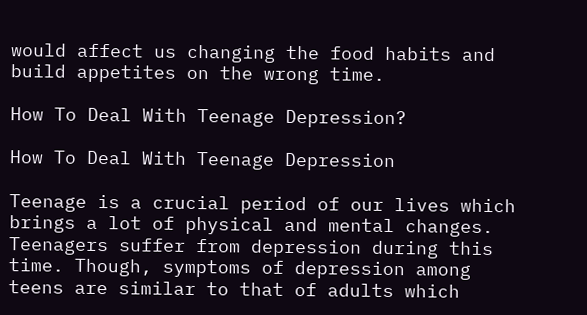would affect us changing the food habits and build appetites on the wrong time.

How To Deal With Teenage Depression?

How To Deal With Teenage Depression

Teenage is a crucial period of our lives which brings a lot of physical and mental changes. Teenagers suffer from depression during this time. Though, symptoms of depression among teens are similar to that of adults which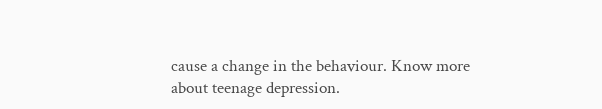cause a change in the behaviour. Know more about teenage depression.